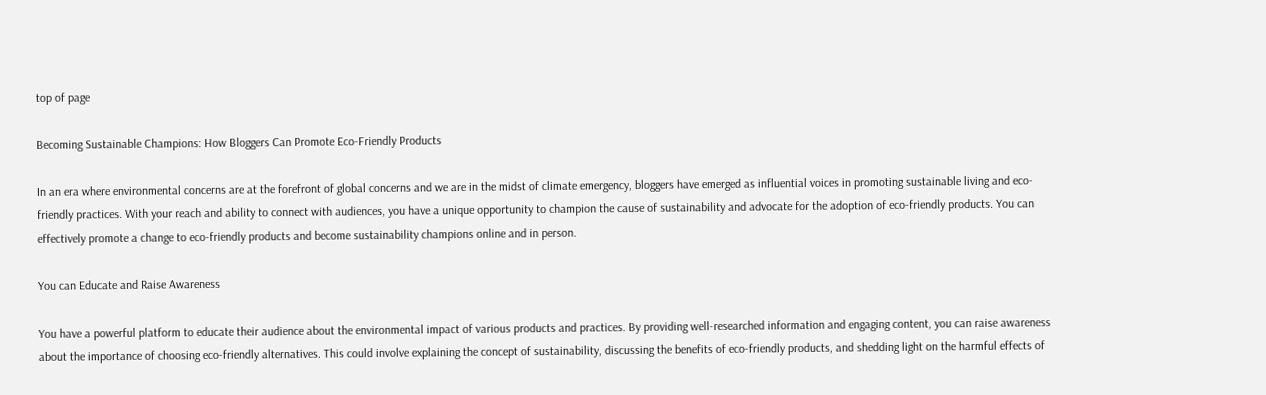top of page

Becoming Sustainable Champions: How Bloggers Can Promote Eco-Friendly Products

In an era where environmental concerns are at the forefront of global concerns and we are in the midst of climate emergency, bloggers have emerged as influential voices in promoting sustainable living and eco-friendly practices. With your reach and ability to connect with audiences, you have a unique opportunity to champion the cause of sustainability and advocate for the adoption of eco-friendly products. You can effectively promote a change to eco-friendly products and become sustainability champions online and in person.

You can Educate and Raise Awareness

You have a powerful platform to educate their audience about the environmental impact of various products and practices. By providing well-researched information and engaging content, you can raise awareness about the importance of choosing eco-friendly alternatives. This could involve explaining the concept of sustainability, discussing the benefits of eco-friendly products, and shedding light on the harmful effects of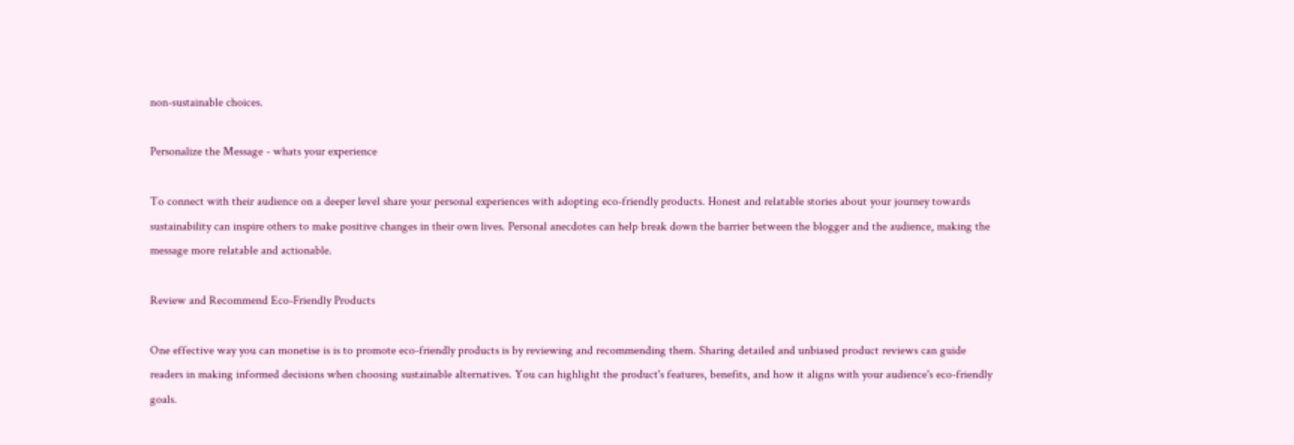non-sustainable choices.

Personalize the Message - whats your experience

To connect with their audience on a deeper level share your personal experiences with adopting eco-friendly products. Honest and relatable stories about your journey towards sustainability can inspire others to make positive changes in their own lives. Personal anecdotes can help break down the barrier between the blogger and the audience, making the message more relatable and actionable.

Review and Recommend Eco-Friendly Products

One effective way you can monetise is is to promote eco-friendly products is by reviewing and recommending them. Sharing detailed and unbiased product reviews can guide readers in making informed decisions when choosing sustainable alternatives. You can highlight the product's features, benefits, and how it aligns with your audience's eco-friendly goals.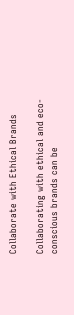Collaborate with Ethical Brands

Collaborating with ethical and eco-conscious brands can be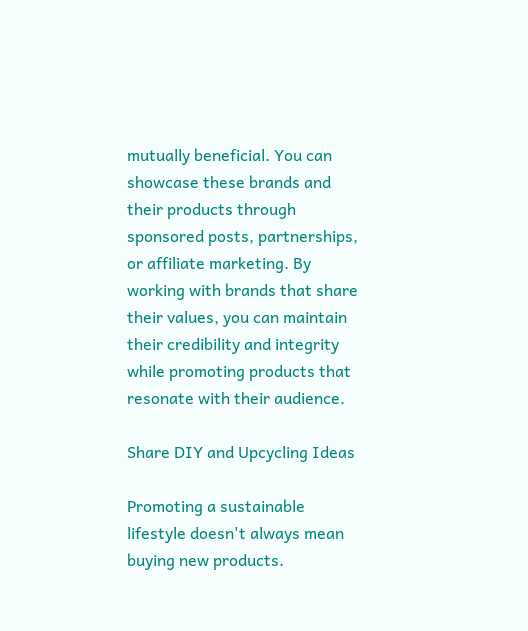mutually beneficial. You can showcase these brands and their products through sponsored posts, partnerships, or affiliate marketing. By working with brands that share their values, you can maintain their credibility and integrity while promoting products that resonate with their audience.

Share DIY and Upcycling Ideas

Promoting a sustainable lifestyle doesn't always mean buying new products.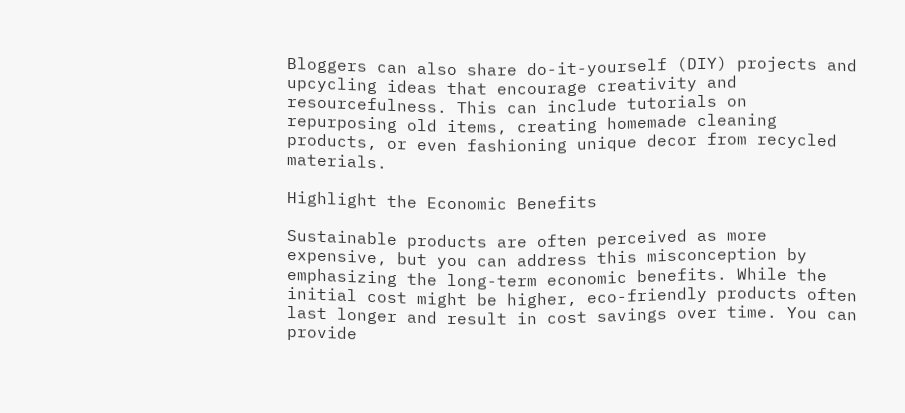Bloggers can also share do-it-yourself (DIY) projects and upcycling ideas that encourage creativity and resourcefulness. This can include tutorials on repurposing old items, creating homemade cleaning products, or even fashioning unique decor from recycled materials.

Highlight the Economic Benefits

Sustainable products are often perceived as more expensive, but you can address this misconception by emphasizing the long-term economic benefits. While the initial cost might be higher, eco-friendly products often last longer and result in cost savings over time. You can provide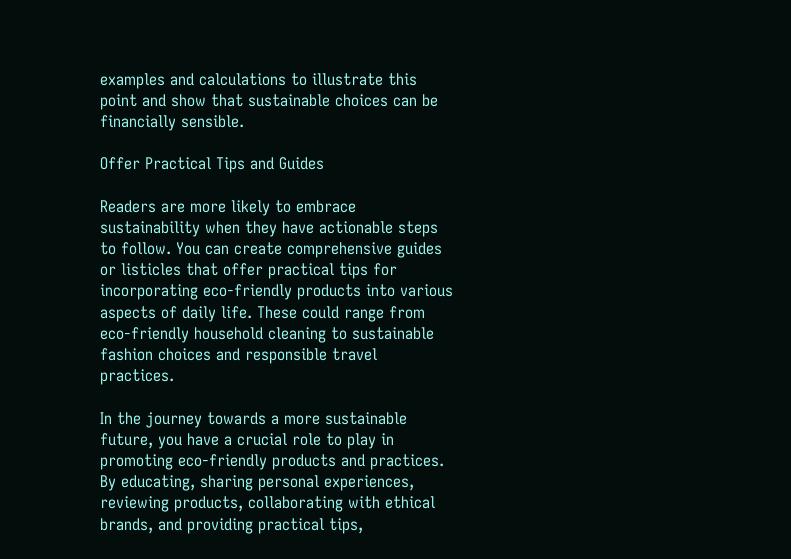examples and calculations to illustrate this point and show that sustainable choices can be financially sensible.

Offer Practical Tips and Guides

Readers are more likely to embrace sustainability when they have actionable steps to follow. You can create comprehensive guides or listicles that offer practical tips for incorporating eco-friendly products into various aspects of daily life. These could range from eco-friendly household cleaning to sustainable fashion choices and responsible travel practices.

In the journey towards a more sustainable future, you have a crucial role to play in promoting eco-friendly products and practices. By educating, sharing personal experiences, reviewing products, collaborating with ethical brands, and providing practical tips,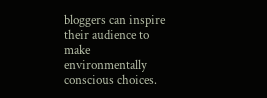bloggers can inspire their audience to make environmentally conscious choices.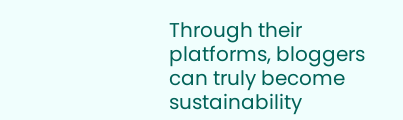Through their platforms, bloggers can truly become sustainability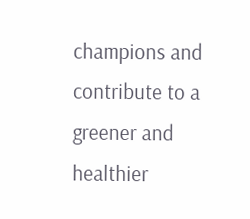champions and contribute to a greener and healthier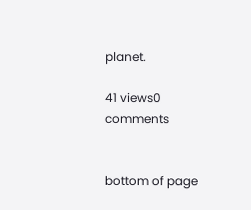planet.

41 views0 comments


bottom of page